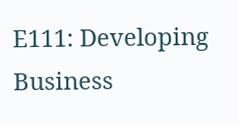E111: Developing Business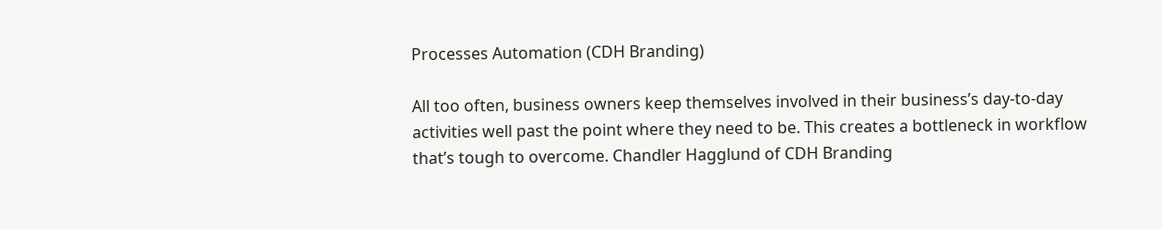Processes Automation (CDH Branding)

All too often, business owners keep themselves involved in their business’s day-to-day activities well past the point where they need to be. This creates a bottleneck in workflow that’s tough to overcome. Chandler Hagglund of CDH Branding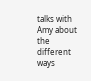talks with Amy about the different ways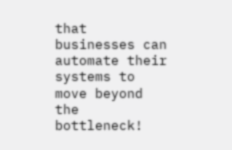that businesses can automate their systems to move beyond the bottleneck!